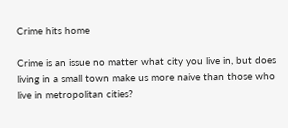Crime hits home

Crime is an issue no matter what city you live in, but does living in a small town make us more naive than those who live in metropolitan cities?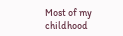Most of my childhood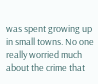was spent growing up in small towns. No one really worried much about the crime that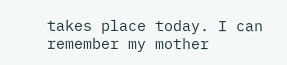takes place today. I can remember my mother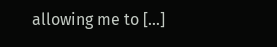allowing me to […]